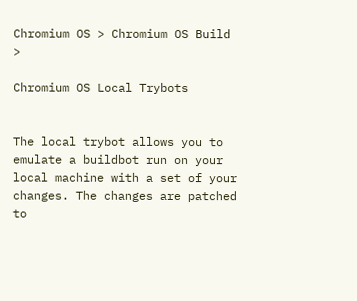Chromium OS > Chromium OS Build >

Chromium OS Local Trybots


The local trybot allows you to emulate a buildbot run on your local machine with a set of your changes. The changes are patched to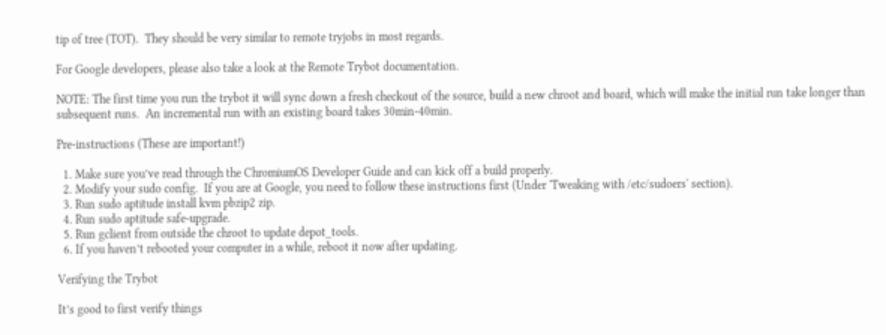tip of tree (TOT).  They should be very similar to remote tryjobs in most regards.

For Google developers, please also take a look at the Remote Trybot documentation.

NOTE: The first time you run the trybot it will sync down a fresh checkout of the source, build a new chroot and board, which will make the initial run take longer than subsequent runs.  An incremental run with an existing board takes 30min-40min.

Pre-instructions (These are important!)

  1. Make sure you’ve read through the ChromiumOS Developer Guide and can kick off a build properly.
  2. Modify your sudo config.  If you are at Google, you need to follow these instructions first (Under 'Tweaking with /etc/sudoers' section).
  3. Run sudo aptitude install kvm pbzip2 zip.
  4. Run sudo aptitude safe-upgrade.
  5. Run gclient from outside the chroot to update depot_tools.
  6. If you haven’t rebooted your computer in a while, reboot it now after updating.

Verifying the Trybot

It’s good to first verify things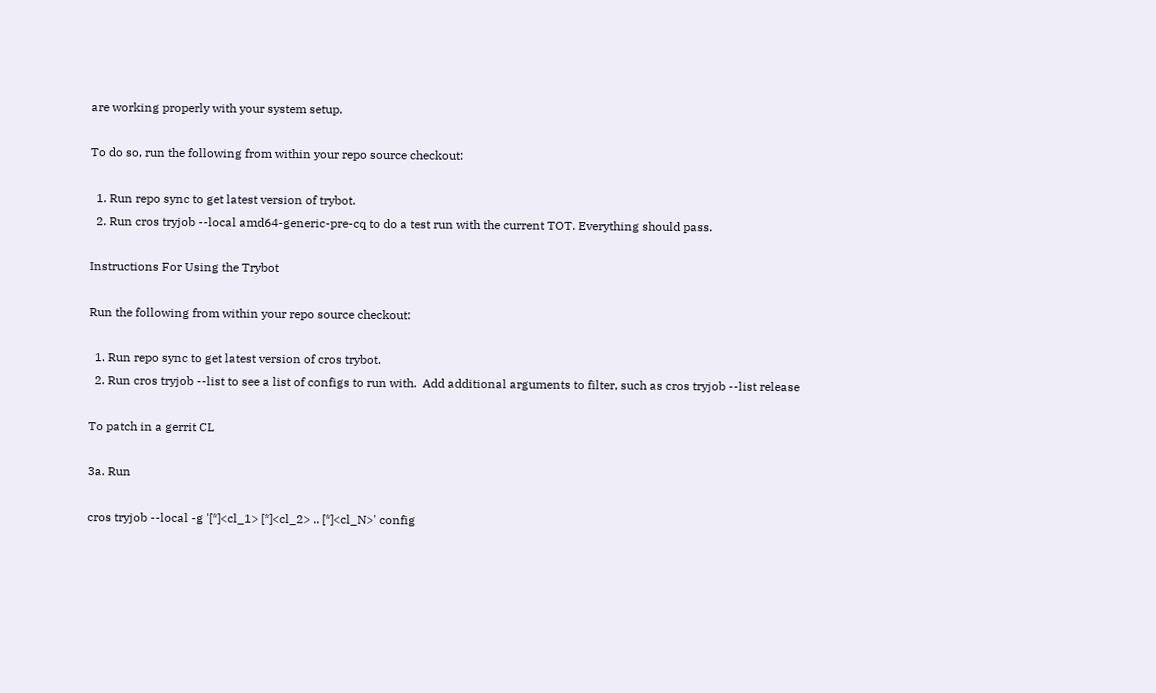are working properly with your system setup.

To do so, run the following from within your repo source checkout:

  1. Run repo sync to get latest version of trybot.
  2. Run cros tryjob --local amd64-generic-pre-cq to do a test run with the current TOT. Everything should pass.

Instructions For Using the Trybot

Run the following from within your repo source checkout:

  1. Run repo sync to get latest version of cros trybot.
  2. Run cros tryjob --list to see a list of configs to run with.  Add additional arguments to filter, such as cros tryjob --list release

To patch in a gerrit CL

3a. Run

cros tryjob --local -g '[*]<cl_1> [*]<cl_2> .. [*]<cl_N>' config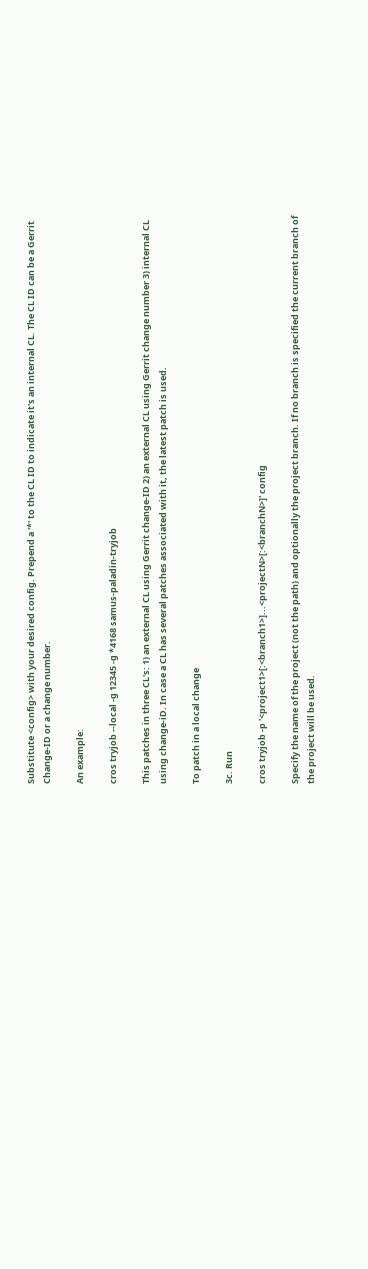Substitute <config> with your desired config. Prepend a '*' to the CL ID to indicate it's an internal CL. The CL ID can be a Gerrit Change-ID or a change number.

An example:

cros tryjob --local -g 12345 -g *4168 samus-paladin-tryjob

This patches in three CL's: 1) an external CL using Gerrit change-ID 2) an external CL using Gerrit change number 3) internal CL using change-iD. In case a CL has several patches associated with it, the latest patch is used.

To patch in a local change

3c. Run

cros tryjob -p '<project1>[:<branch1>]...<projectN>[:<branchN>]' config

Specify the name of the project (not the path) and optionally the project branch. If no branch is specified the current branch of the project will be used.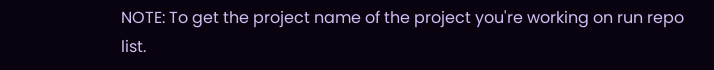NOTE: To get the project name of the project you're working on run repo list.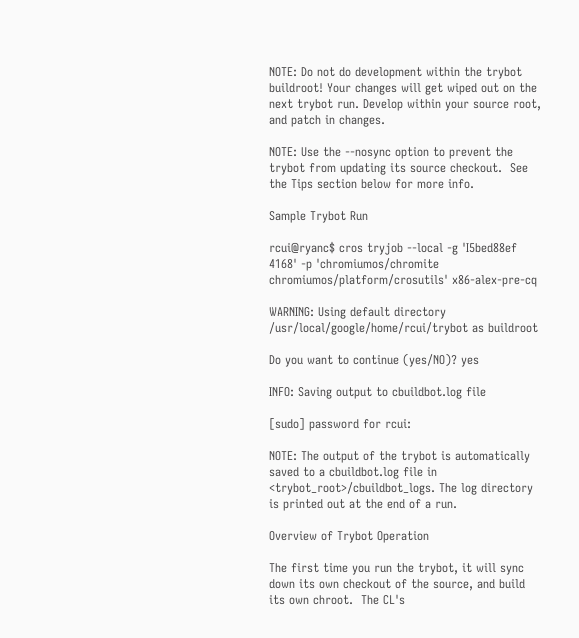NOTE: Do not do development within the trybot buildroot! Your changes will get wiped out on the next trybot run. Develop within your source root, and patch in changes.

NOTE: Use the --nosync option to prevent the trybot from updating its source checkout.  See the Tips section below for more info.

Sample Trybot Run

rcui@ryanc$ cros tryjob --local -g 'I5bed88ef 4168' -p 'chromiumos/chromite chromiumos/platform/crosutils' x86-alex-pre-cq

WARNING: Using default directory /usr/local/google/home/rcui/trybot as buildroot

Do you want to continue (yes/NO)? yes

INFO: Saving output to cbuildbot.log file

[sudo] password for rcui:

NOTE: The output of the trybot is automatically saved to a cbuildbot.log file in <trybot_root>/cbuildbot_logs. The log directory is printed out at the end of a run.

Overview of Trybot Operation

The first time you run the trybot, it will sync down its own checkout of the source, and build its own chroot.  The CL's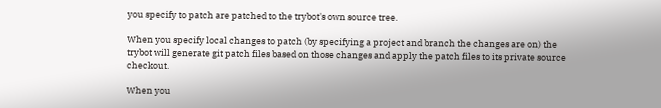you specify to patch are patched to the trybot's own source tree.

When you specify local changes to patch (by specifying a project and branch the changes are on) the trybot will generate git patch files based on those changes and apply the patch files to its private source checkout.

When you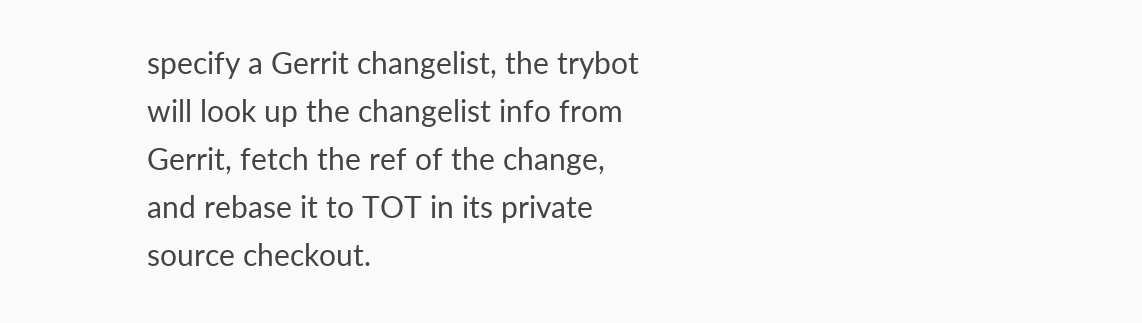specify a Gerrit changelist, the trybot will look up the changelist info from Gerrit, fetch the ref of the change, and rebase it to TOT in its private source checkout.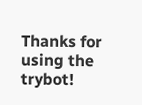Thanks for using the trybot!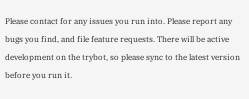Please contact for any issues you run into. Please report any bugs you find, and file feature requests. There will be active development on the trybot, so please sync to the latest version before you run it.